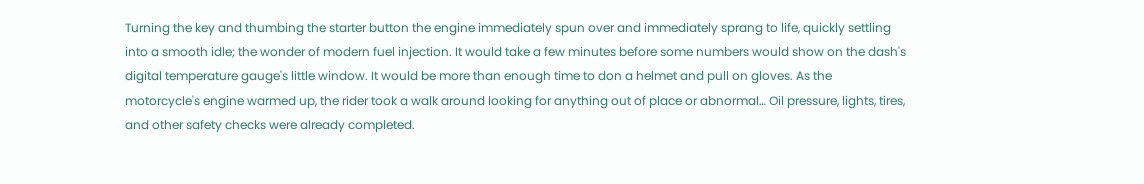Turning the key and thumbing the starter button the engine immediately spun over and immediately sprang to life, quickly settling into a smooth idle; the wonder of modern fuel injection. It would take a few minutes before some numbers would show on the dash's digital temperature gauge's little window. It would be more than enough time to don a helmet and pull on gloves. As the motorcycle's engine warmed up, the rider took a walk around looking for anything out of place or abnormal… Oil pressure, lights, tires, and other safety checks were already completed.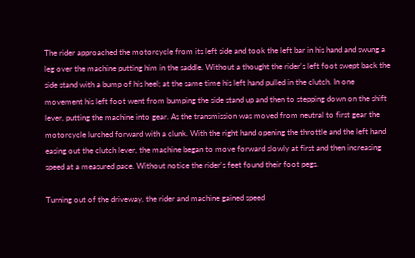The rider approached the motorcycle from its left side and took the left bar in his hand and swung a leg over the machine putting him in the saddle. Without a thought the rider's left foot swept back the side stand with a bump of his heel; at the same time his left hand pulled in the clutch. In one movement his left foot went from bumping the side stand up and then to stepping down on the shift lever, putting the machine into gear. As the transmission was moved from neutral to first gear the motorcycle lurched forward with a clunk. With the right hand opening the throttle and the left hand easing out the clutch lever, the machine began to move forward slowly at first and then increasing speed at a measured pace. Without notice the rider's feet found their foot pegs.

Turning out of the driveway, the rider and machine gained speed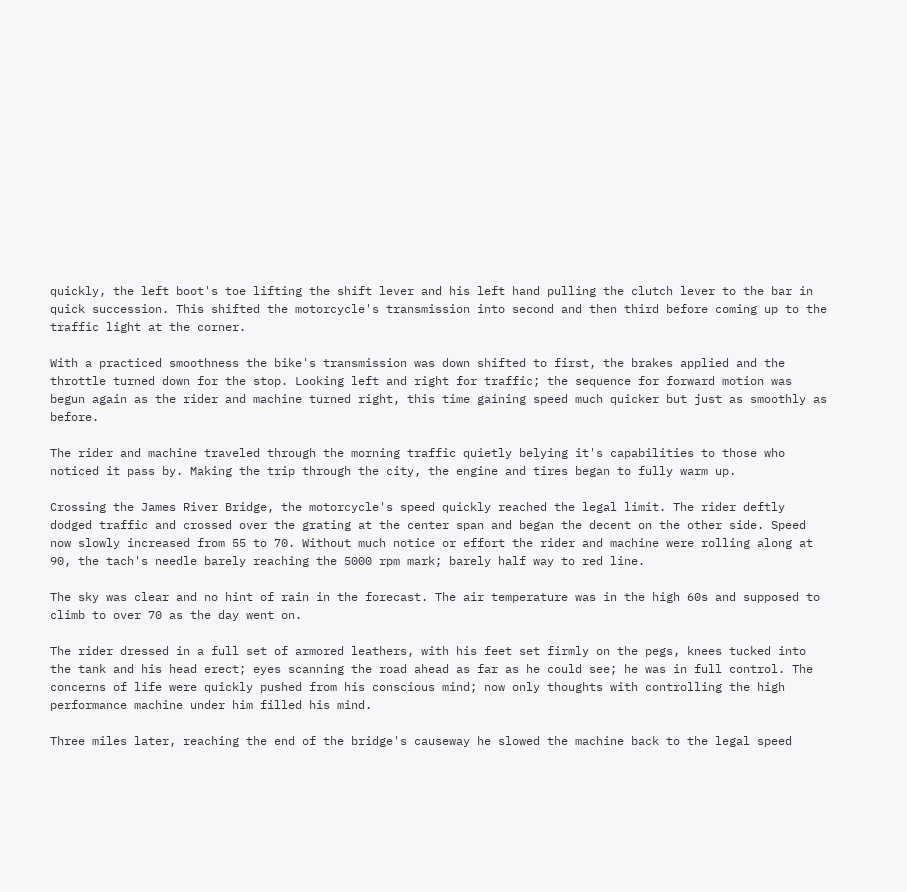quickly, the left boot's toe lifting the shift lever and his left hand pulling the clutch lever to the bar in quick succession. This shifted the motorcycle's transmission into second and then third before coming up to the traffic light at the corner.

With a practiced smoothness the bike's transmission was down shifted to first, the brakes applied and the throttle turned down for the stop. Looking left and right for traffic; the sequence for forward motion was begun again as the rider and machine turned right, this time gaining speed much quicker but just as smoothly as before.

The rider and machine traveled through the morning traffic quietly belying it's capabilities to those who noticed it pass by. Making the trip through the city, the engine and tires began to fully warm up.

Crossing the James River Bridge, the motorcycle's speed quickly reached the legal limit. The rider deftly dodged traffic and crossed over the grating at the center span and began the decent on the other side. Speed now slowly increased from 55 to 70. Without much notice or effort the rider and machine were rolling along at 90, the tach's needle barely reaching the 5000 rpm mark; barely half way to red line.

The sky was clear and no hint of rain in the forecast. The air temperature was in the high 60s and supposed to climb to over 70 as the day went on.

The rider dressed in a full set of armored leathers, with his feet set firmly on the pegs, knees tucked into the tank and his head erect; eyes scanning the road ahead as far as he could see; he was in full control. The concerns of life were quickly pushed from his conscious mind; now only thoughts with controlling the high performance machine under him filled his mind.

Three miles later, reaching the end of the bridge's causeway he slowed the machine back to the legal speed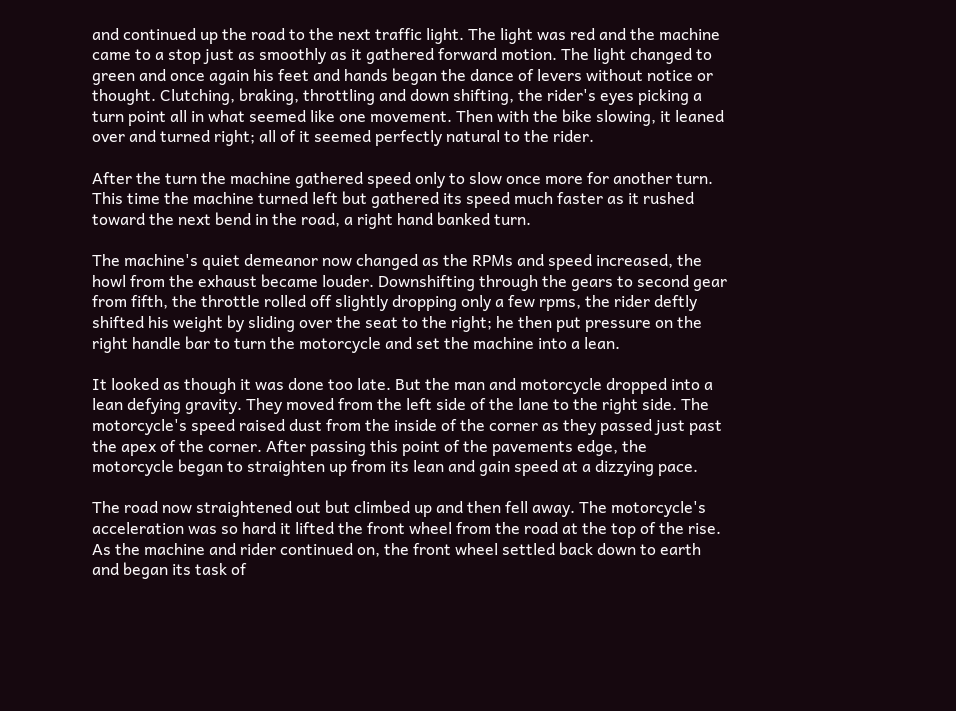and continued up the road to the next traffic light. The light was red and the machine came to a stop just as smoothly as it gathered forward motion. The light changed to green and once again his feet and hands began the dance of levers without notice or thought. Clutching, braking, throttling and down shifting, the rider's eyes picking a turn point all in what seemed like one movement. Then with the bike slowing, it leaned over and turned right; all of it seemed perfectly natural to the rider.

After the turn the machine gathered speed only to slow once more for another turn. This time the machine turned left but gathered its speed much faster as it rushed toward the next bend in the road, a right hand banked turn.

The machine's quiet demeanor now changed as the RPMs and speed increased, the howl from the exhaust became louder. Downshifting through the gears to second gear from fifth, the throttle rolled off slightly dropping only a few rpms, the rider deftly shifted his weight by sliding over the seat to the right; he then put pressure on the right handle bar to turn the motorcycle and set the machine into a lean.

It looked as though it was done too late. But the man and motorcycle dropped into a lean defying gravity. They moved from the left side of the lane to the right side. The motorcycle's speed raised dust from the inside of the corner as they passed just past the apex of the corner. After passing this point of the pavements edge, the motorcycle began to straighten up from its lean and gain speed at a dizzying pace.

The road now straightened out but climbed up and then fell away. The motorcycle's acceleration was so hard it lifted the front wheel from the road at the top of the rise. As the machine and rider continued on, the front wheel settled back down to earth and began its task of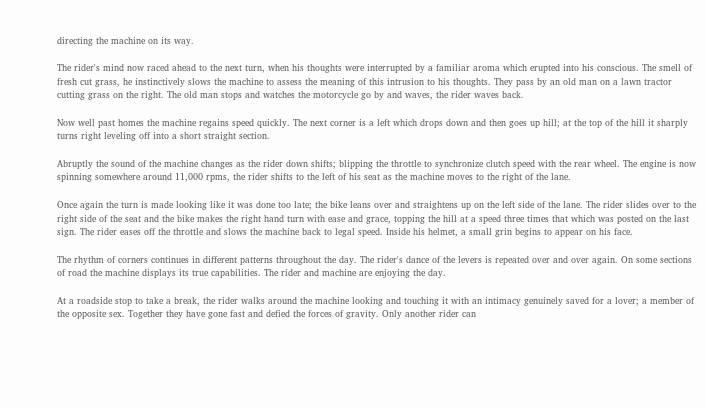directing the machine on its way.

The rider's mind now raced ahead to the next turn, when his thoughts were interrupted by a familiar aroma which erupted into his conscious. The smell of fresh cut grass, he instinctively slows the machine to assess the meaning of this intrusion to his thoughts. They pass by an old man on a lawn tractor cutting grass on the right. The old man stops and watches the motorcycle go by and waves, the rider waves back.

Now well past homes the machine regains speed quickly. The next corner is a left which drops down and then goes up hill; at the top of the hill it sharply turns right leveling off into a short straight section.

Abruptly the sound of the machine changes as the rider down shifts; blipping the throttle to synchronize clutch speed with the rear wheel. The engine is now spinning somewhere around 11,000 rpms, the rider shifts to the left of his seat as the machine moves to the right of the lane.

Once again the turn is made looking like it was done too late; the bike leans over and straightens up on the left side of the lane. The rider slides over to the right side of the seat and the bike makes the right hand turn with ease and grace, topping the hill at a speed three times that which was posted on the last sign. The rider eases off the throttle and slows the machine back to legal speed. Inside his helmet, a small grin begins to appear on his face.

The rhythm of corners continues in different patterns throughout the day. The rider's dance of the levers is repeated over and over again. On some sections of road the machine displays its true capabilities. The rider and machine are enjoying the day.

At a roadside stop to take a break, the rider walks around the machine looking and touching it with an intimacy genuinely saved for a lover; a member of the opposite sex. Together they have gone fast and defied the forces of gravity. Only another rider can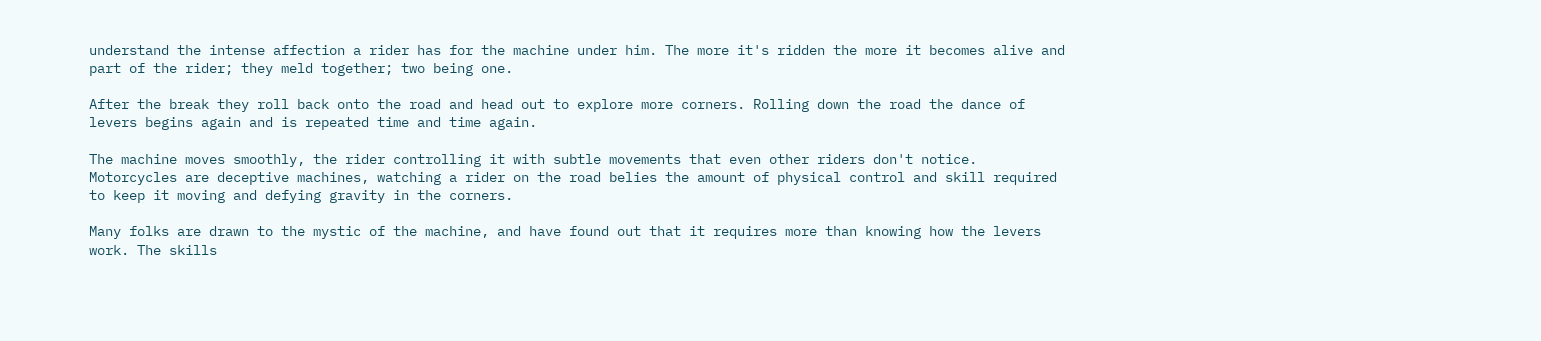understand the intense affection a rider has for the machine under him. The more it's ridden the more it becomes alive and part of the rider; they meld together; two being one.

After the break they roll back onto the road and head out to explore more corners. Rolling down the road the dance of levers begins again and is repeated time and time again.

The machine moves smoothly, the rider controlling it with subtle movements that even other riders don't notice. Motorcycles are deceptive machines, watching a rider on the road belies the amount of physical control and skill required to keep it moving and defying gravity in the corners.

Many folks are drawn to the mystic of the machine, and have found out that it requires more than knowing how the levers work. The skills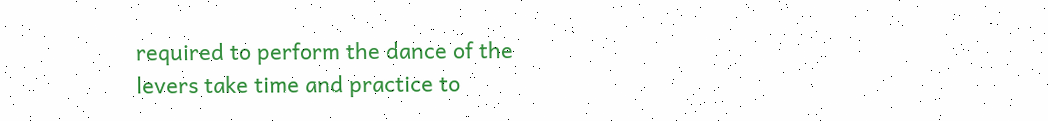required to perform the dance of the levers take time and practice to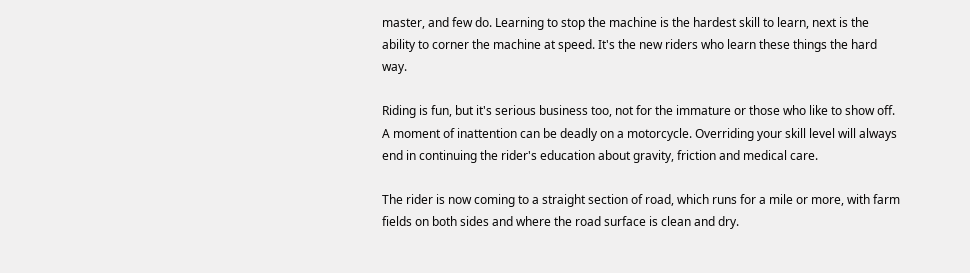master, and few do. Learning to stop the machine is the hardest skill to learn, next is the ability to corner the machine at speed. It's the new riders who learn these things the hard way.

Riding is fun, but it's serious business too, not for the immature or those who like to show off. A moment of inattention can be deadly on a motorcycle. Overriding your skill level will always end in continuing the rider's education about gravity, friction and medical care.

The rider is now coming to a straight section of road, which runs for a mile or more, with farm fields on both sides and where the road surface is clean and dry.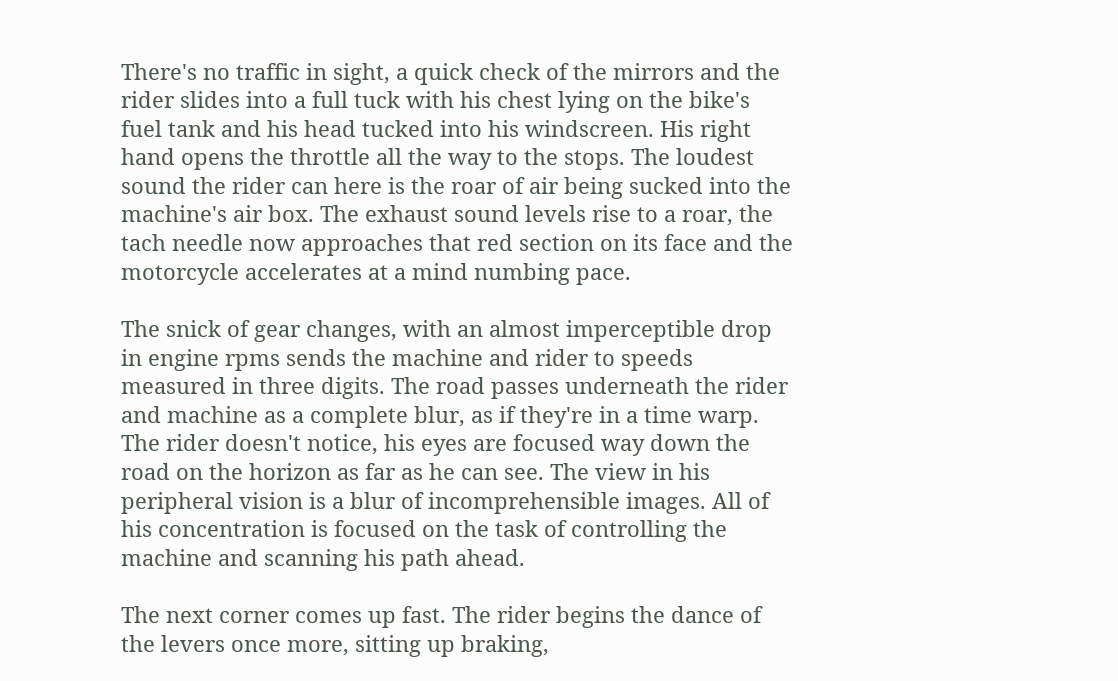There's no traffic in sight, a quick check of the mirrors and the rider slides into a full tuck with his chest lying on the bike's fuel tank and his head tucked into his windscreen. His right hand opens the throttle all the way to the stops. The loudest sound the rider can here is the roar of air being sucked into the machine's air box. The exhaust sound levels rise to a roar, the tach needle now approaches that red section on its face and the motorcycle accelerates at a mind numbing pace.

The snick of gear changes, with an almost imperceptible drop in engine rpms sends the machine and rider to speeds measured in three digits. The road passes underneath the rider and machine as a complete blur, as if they're in a time warp. The rider doesn't notice, his eyes are focused way down the road on the horizon as far as he can see. The view in his peripheral vision is a blur of incomprehensible images. All of his concentration is focused on the task of controlling the machine and scanning his path ahead.

The next corner comes up fast. The rider begins the dance of the levers once more, sitting up braking,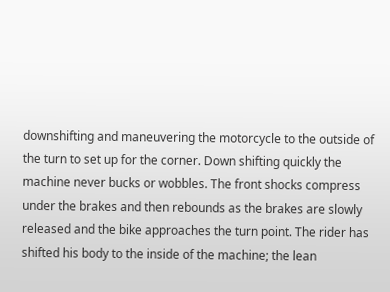downshifting and maneuvering the motorcycle to the outside of the turn to set up for the corner. Down shifting quickly the machine never bucks or wobbles. The front shocks compress under the brakes and then rebounds as the brakes are slowly released and the bike approaches the turn point. The rider has shifted his body to the inside of the machine; the lean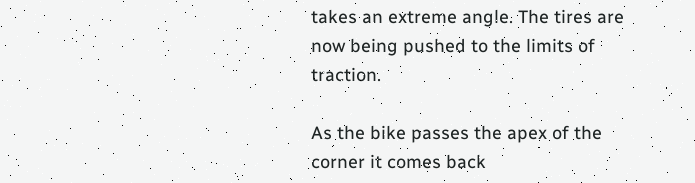takes an extreme angle. The tires are now being pushed to the limits of traction.

As the bike passes the apex of the corner it comes back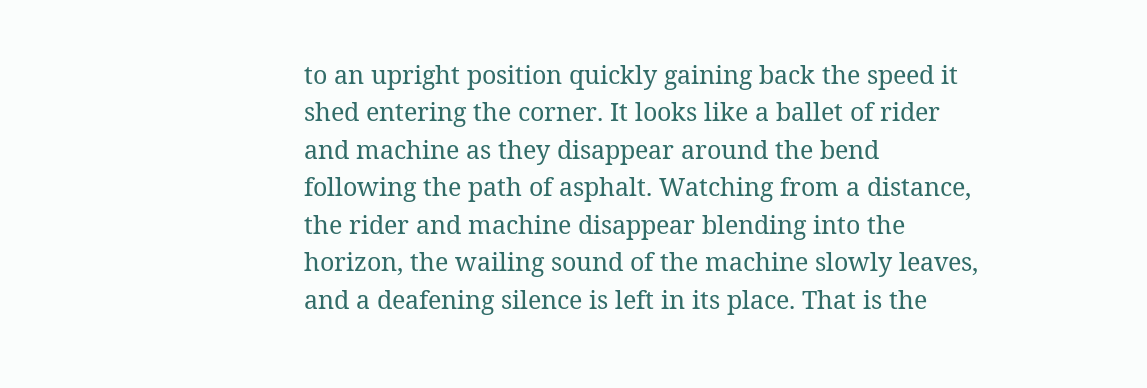to an upright position quickly gaining back the speed it shed entering the corner. It looks like a ballet of rider and machine as they disappear around the bend following the path of asphalt. Watching from a distance, the rider and machine disappear blending into the horizon, the wailing sound of the machine slowly leaves, and a deafening silence is left in its place. That is the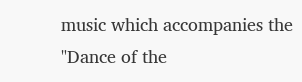music which accompanies the "Dance of the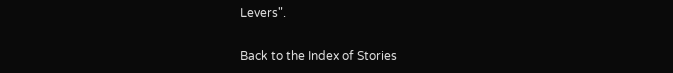Levers".

Back to the Index of Stories